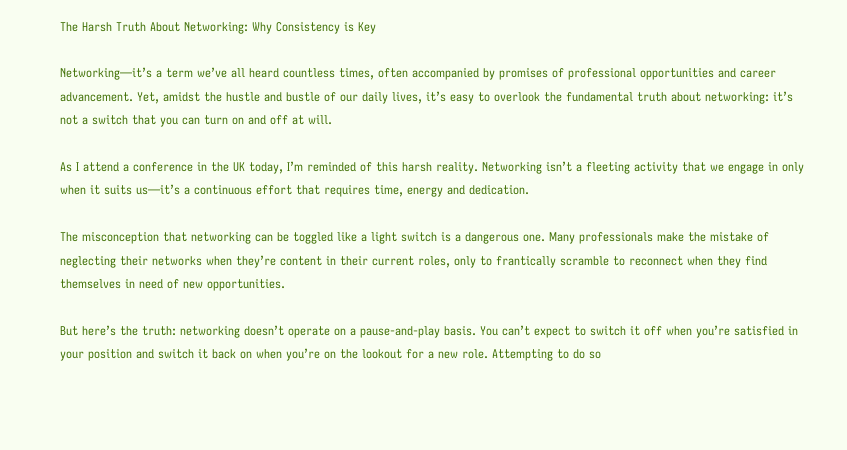The Harsh Truth About Networking: Why Consistency is Key

Networking—it’s a term we’ve all heard countless times, often accompanied by promises of professional opportunities and career advancement. Yet, amidst the hustle and bustle of our daily lives, it’s easy to overlook the fundamental truth about networking: it’s not a switch that you can turn on and off at will.

As I attend a conference in the UK today, I’m reminded of this harsh reality. Networking isn’t a fleeting activity that we engage in only when it suits us—it’s a continuous effort that requires time, energy and dedication.

The misconception that networking can be toggled like a light switch is a dangerous one. Many professionals make the mistake of neglecting their networks when they’re content in their current roles, only to frantically scramble to reconnect when they find themselves in need of new opportunities.

But here’s the truth: networking doesn’t operate on a pause-and-play basis. You can’t expect to switch it off when you’re satisfied in your position and switch it back on when you’re on the lookout for a new role. Attempting to do so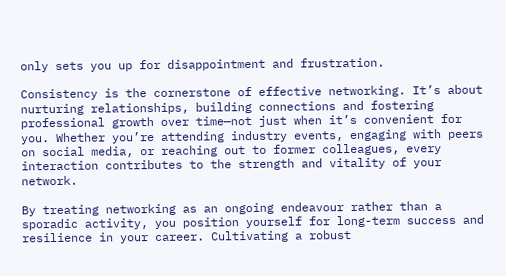only sets you up for disappointment and frustration.

Consistency is the cornerstone of effective networking. It’s about nurturing relationships, building connections and fostering professional growth over time—not just when it’s convenient for you. Whether you’re attending industry events, engaging with peers on social media, or reaching out to former colleagues, every interaction contributes to the strength and vitality of your network.

By treating networking as an ongoing endeavour rather than a sporadic activity, you position yourself for long-term success and resilience in your career. Cultivating a robust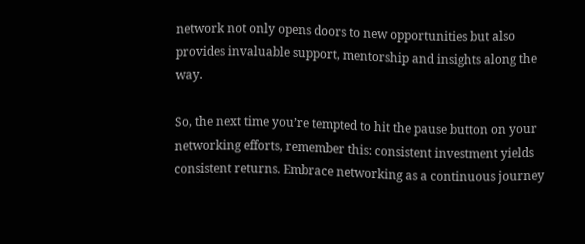network not only opens doors to new opportunities but also provides invaluable support, mentorship and insights along the way.

So, the next time you’re tempted to hit the pause button on your networking efforts, remember this: consistent investment yields consistent returns. Embrace networking as a continuous journey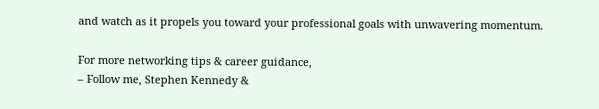and watch as it propels you toward your professional goals with unwavering momentum.

For more networking tips & career guidance,
– Follow me, Stephen Kennedy &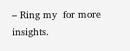– Ring my  for more insights.